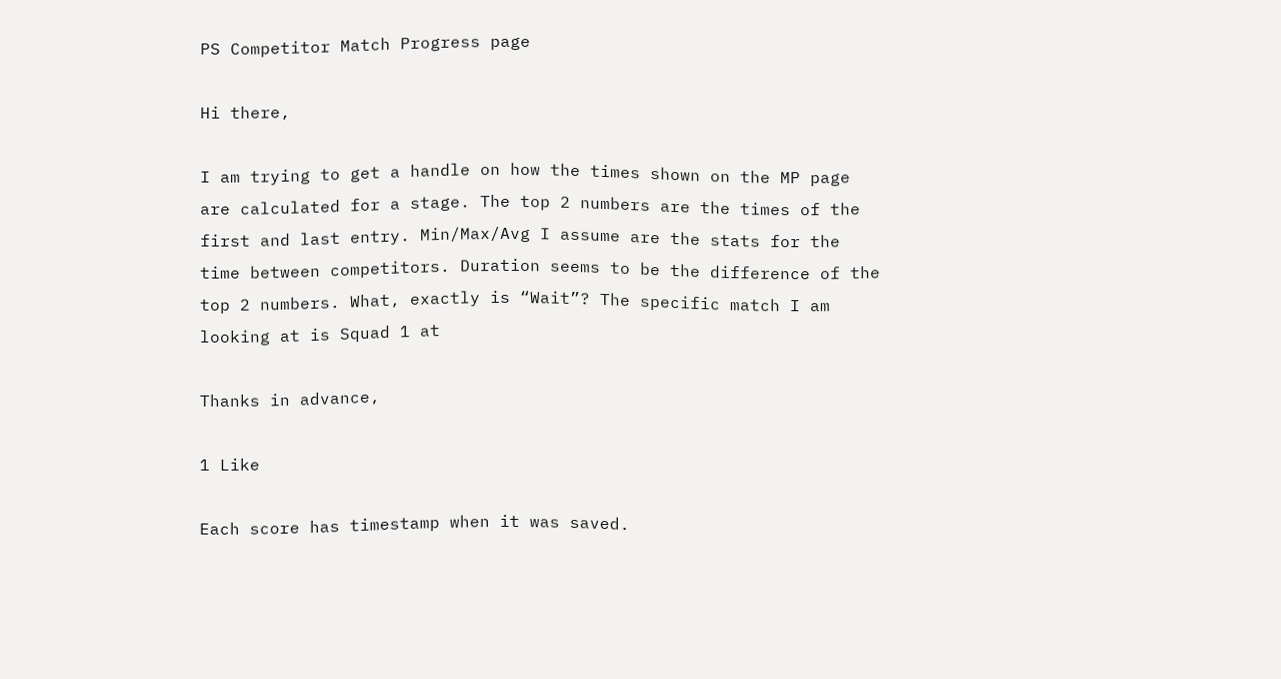PS Competitor Match Progress page

Hi there,

I am trying to get a handle on how the times shown on the MP page are calculated for a stage. The top 2 numbers are the times of the first and last entry. Min/Max/Avg I assume are the stats for the time between competitors. Duration seems to be the difference of the top 2 numbers. What, exactly is “Wait”? The specific match I am looking at is Squad 1 at

Thanks in advance,

1 Like

Each score has timestamp when it was saved.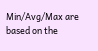Min/Avg/Max are based on the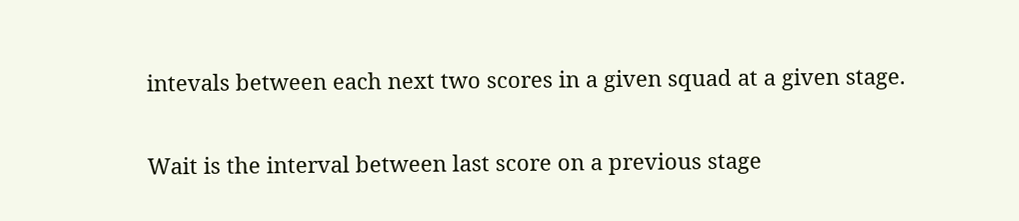intevals between each next two scores in a given squad at a given stage.

Wait is the interval between last score on a previous stage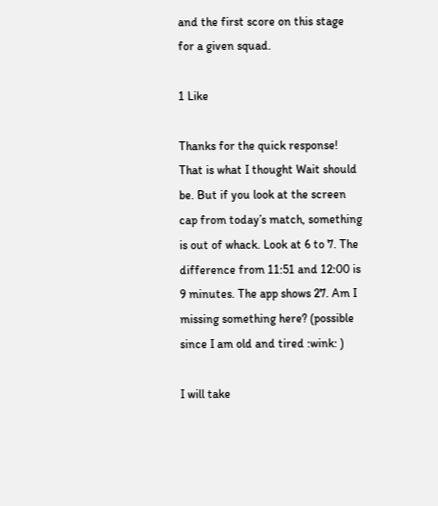and the first score on this stage for a given squad.

1 Like

Thanks for the quick response! That is what I thought Wait should be. But if you look at the screen cap from today’s match, something is out of whack. Look at 6 to 7. The difference from 11:51 and 12:00 is 9 minutes. The app shows 27. Am I missing something here? (possible since I am old and tired :wink: )

I will take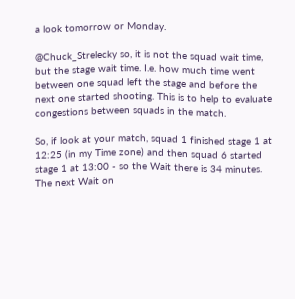a look tomorrow or Monday.

@Chuck_Strelecky so, it is not the squad wait time, but the stage wait time. I.e. how much time went between one squad left the stage and before the next one started shooting. This is to help to evaluate congestions between squads in the match.

So, if look at your match, squad 1 finished stage 1 at 12:25 (in my Time zone) and then squad 6 started stage 1 at 13:00 - so the Wait there is 34 minutes. The next Wait on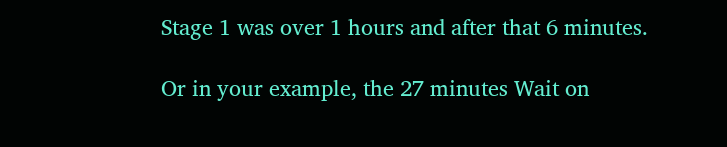Stage 1 was over 1 hours and after that 6 minutes.

Or in your example, the 27 minutes Wait on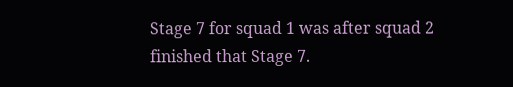Stage 7 for squad 1 was after squad 2 finished that Stage 7.